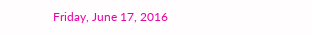Friday, June 17, 2016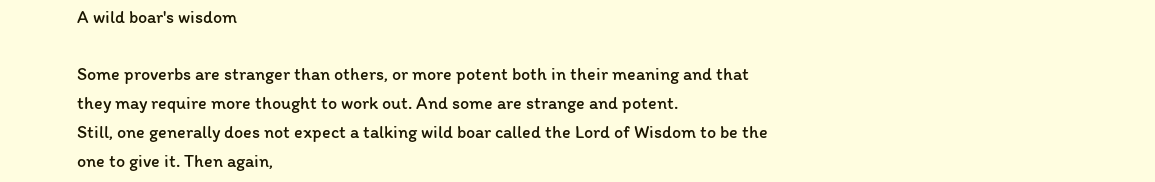A wild boar's wisdom

Some proverbs are stranger than others, or more potent both in their meaning and that they may require more thought to work out. And some are strange and potent.
Still, one generally does not expect a talking wild boar called the Lord of Wisdom to be the one to give it. Then again,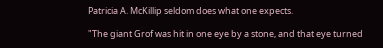Patricia A. McKillip seldom does what one expects.

"The giant Grof was hit in one eye by a stone, and that eye turned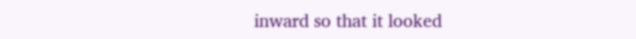inward so that it looked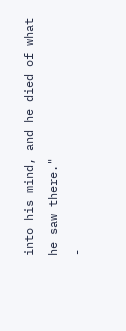into his mind, and he died of what he saw there."
-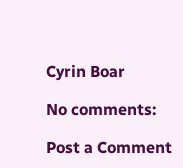Cyrin Boar

No comments:

Post a Comment